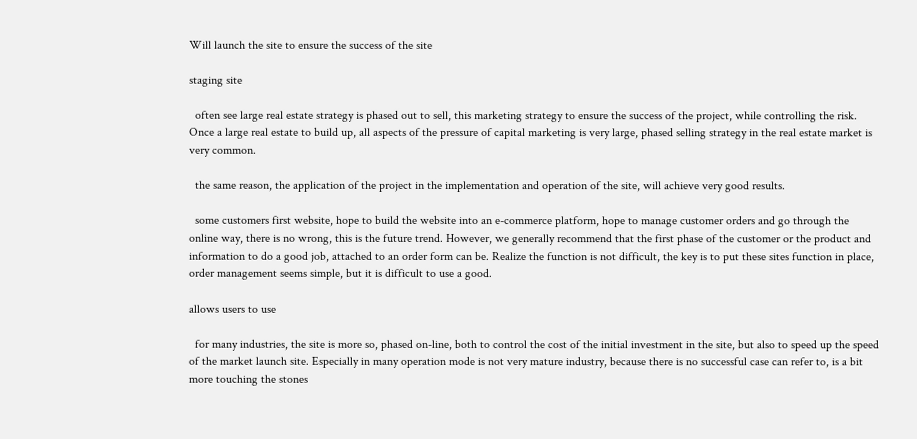Will launch the site to ensure the success of the site

staging site

  often see large real estate strategy is phased out to sell, this marketing strategy to ensure the success of the project, while controlling the risk. Once a large real estate to build up, all aspects of the pressure of capital marketing is very large, phased selling strategy in the real estate market is very common.

  the same reason, the application of the project in the implementation and operation of the site, will achieve very good results.

  some customers first website, hope to build the website into an e-commerce platform, hope to manage customer orders and go through the online way, there is no wrong, this is the future trend. However, we generally recommend that the first phase of the customer or the product and information to do a good job, attached to an order form can be. Realize the function is not difficult, the key is to put these sites function in place, order management seems simple, but it is difficult to use a good.

allows users to use

  for many industries, the site is more so, phased on-line, both to control the cost of the initial investment in the site, but also to speed up the speed of the market launch site. Especially in many operation mode is not very mature industry, because there is no successful case can refer to, is a bit more touching the stones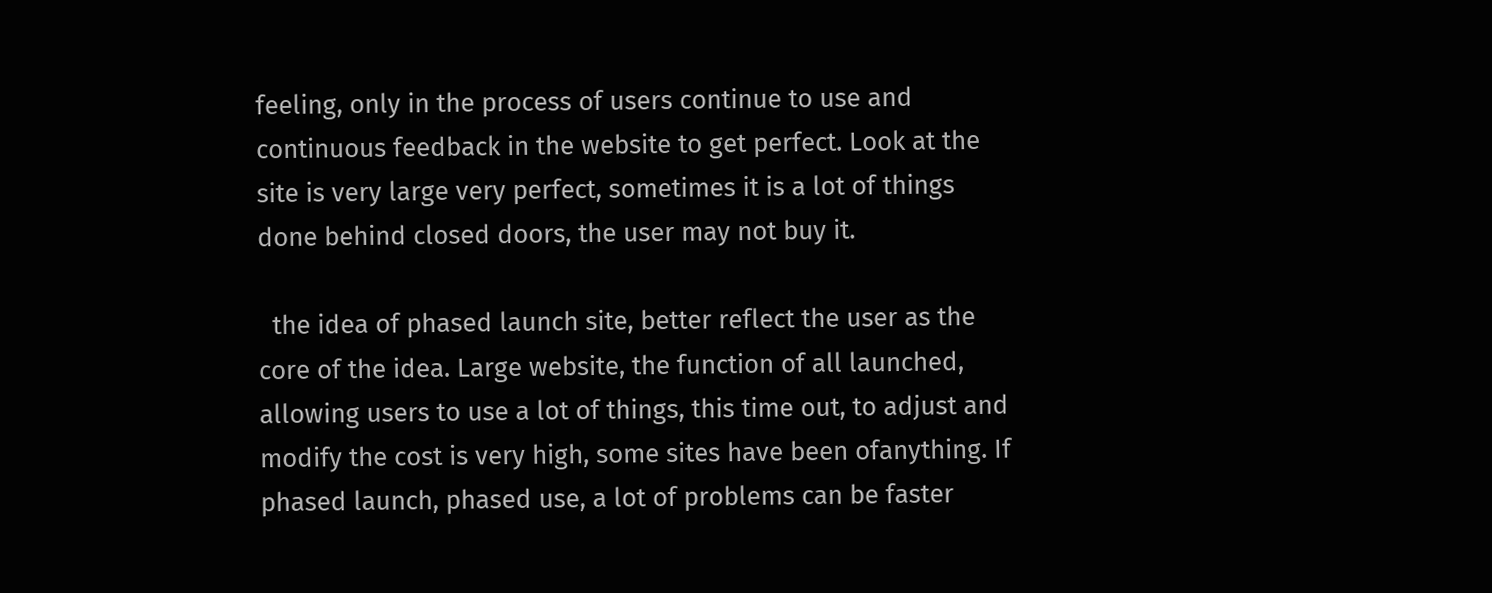feeling, only in the process of users continue to use and continuous feedback in the website to get perfect. Look at the site is very large very perfect, sometimes it is a lot of things done behind closed doors, the user may not buy it.

  the idea of phased launch site, better reflect the user as the core of the idea. Large website, the function of all launched, allowing users to use a lot of things, this time out, to adjust and modify the cost is very high, some sites have been ofanything. If phased launch, phased use, a lot of problems can be faster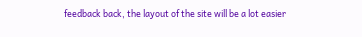feedback back, the layout of the site will be a lot easier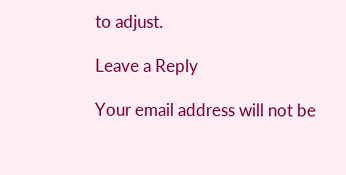to adjust.

Leave a Reply

Your email address will not be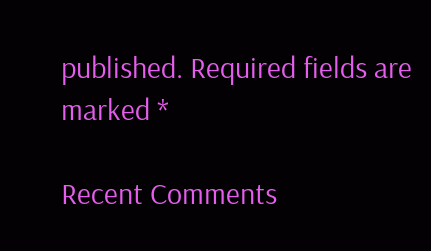published. Required fields are marked *

Recent Comments